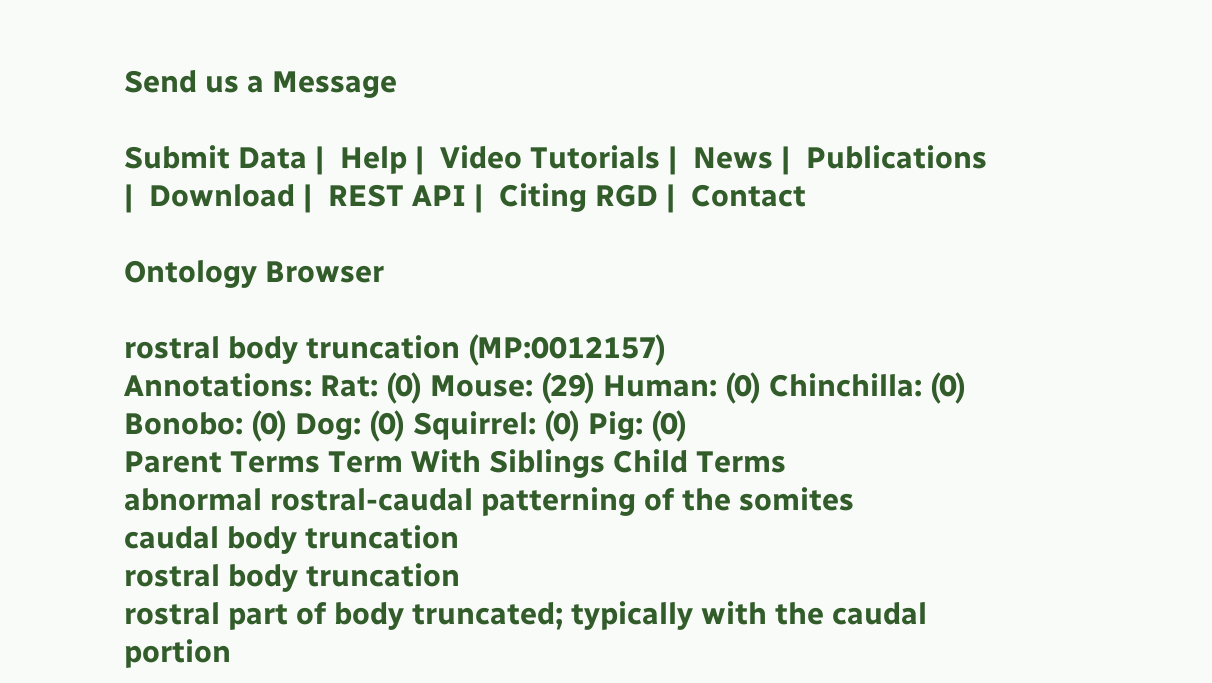Send us a Message

Submit Data |  Help |  Video Tutorials |  News |  Publications |  Download |  REST API |  Citing RGD |  Contact

Ontology Browser

rostral body truncation (MP:0012157)
Annotations: Rat: (0) Mouse: (29) Human: (0) Chinchilla: (0) Bonobo: (0) Dog: (0) Squirrel: (0) Pig: (0)
Parent Terms Term With Siblings Child Terms
abnormal rostral-caudal patterning of the somites
caudal body truncation
rostral body truncation
rostral part of body truncated; typically with the caudal portion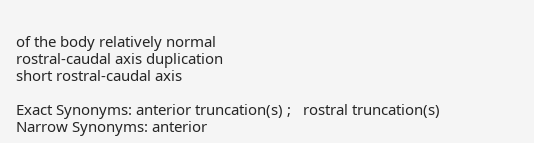of the body relatively normal
rostral-caudal axis duplication
short rostral-caudal axis

Exact Synonyms: anterior truncation(s) ;   rostral truncation(s)
Narrow Synonyms: anterior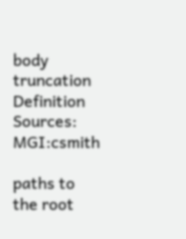body truncation
Definition Sources: MGI:csmith

paths to the root